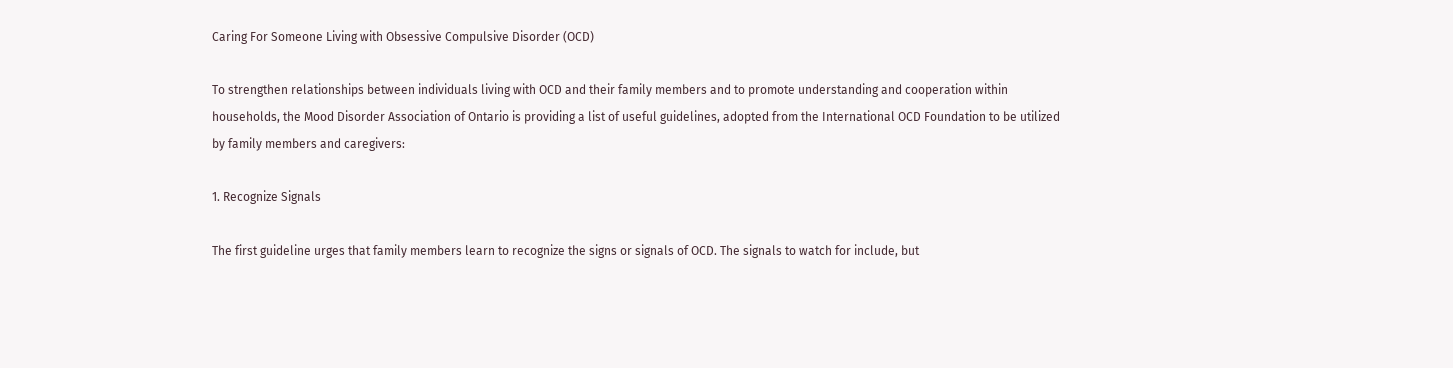Caring For Someone Living with Obsessive Compulsive Disorder (OCD)

To strengthen relationships between individuals living with OCD and their family members and to promote understanding and cooperation within households, the Mood Disorder Association of Ontario is providing a list of useful guidelines, adopted from the International OCD Foundation to be utilized by family members and caregivers:

1. Recognize Signals

The first guideline urges that family members learn to recognize the signs or signals of OCD. The signals to watch for include, but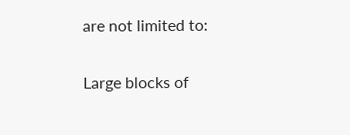are not limited to:

Large blocks of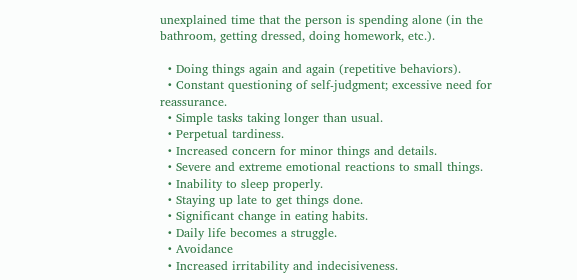unexplained time that the person is spending alone (in the bathroom, getting dressed, doing homework, etc.).

  • Doing things again and again (repetitive behaviors).
  • Constant questioning of self-judgment; excessive need for reassurance.
  • Simple tasks taking longer than usual.
  • Perpetual tardiness.
  • Increased concern for minor things and details.
  • Severe and extreme emotional reactions to small things.
  • Inability to sleep properly.
  • Staying up late to get things done.
  • Significant change in eating habits.
  • Daily life becomes a struggle.
  • Avoidance
  • Increased irritability and indecisiveness.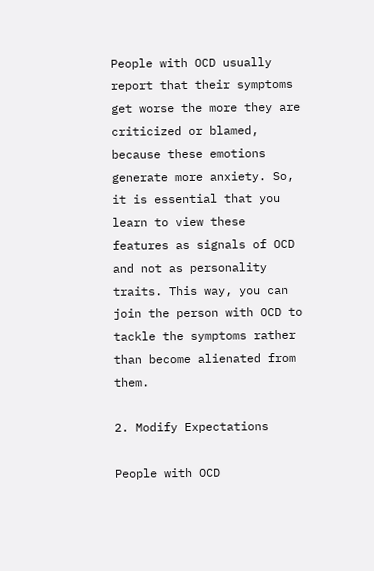People with OCD usually report that their symptoms get worse the more they are criticized or blamed, because these emotions generate more anxiety. So, it is essential that you learn to view these features as signals of OCD and not as personality traits. This way, you can join the person with OCD to tackle the symptoms rather than become alienated from them.

2. Modify Expectations

People with OCD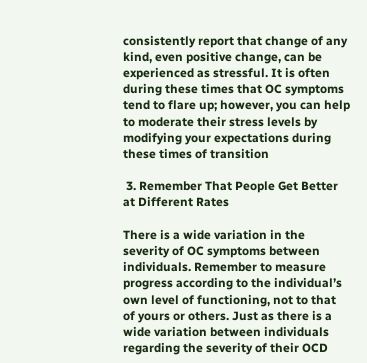consistently report that change of any kind, even positive change, can be experienced as stressful. It is often during these times that OC symptoms tend to flare up; however, you can help to moderate their stress levels by modifying your expectations during these times of transition

 3. Remember That People Get Better at Different Rates

There is a wide variation in the severity of OC symptoms between individuals. Remember to measure progress according to the individual’s own level of functioning, not to that of yours or others. Just as there is a wide variation between individuals regarding the severity of their OCD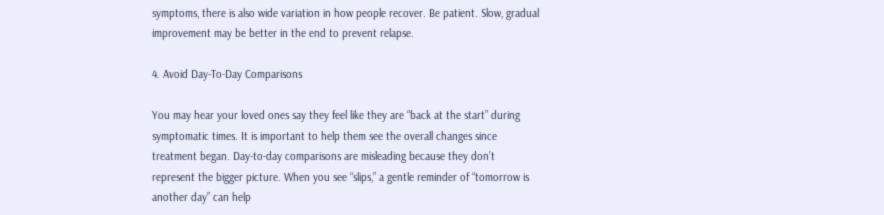symptoms, there is also wide variation in how people recover. Be patient. Slow, gradual improvement may be better in the end to prevent relapse.

4. Avoid Day-To-Day Comparisons

You may hear your loved ones say they feel like they are “back at the start” during symptomatic times. It is important to help them see the overall changes since treatment began. Day-to-day comparisons are misleading because they don’t represent the bigger picture. When you see “slips,” a gentle reminder of “tomorrow is another day” can help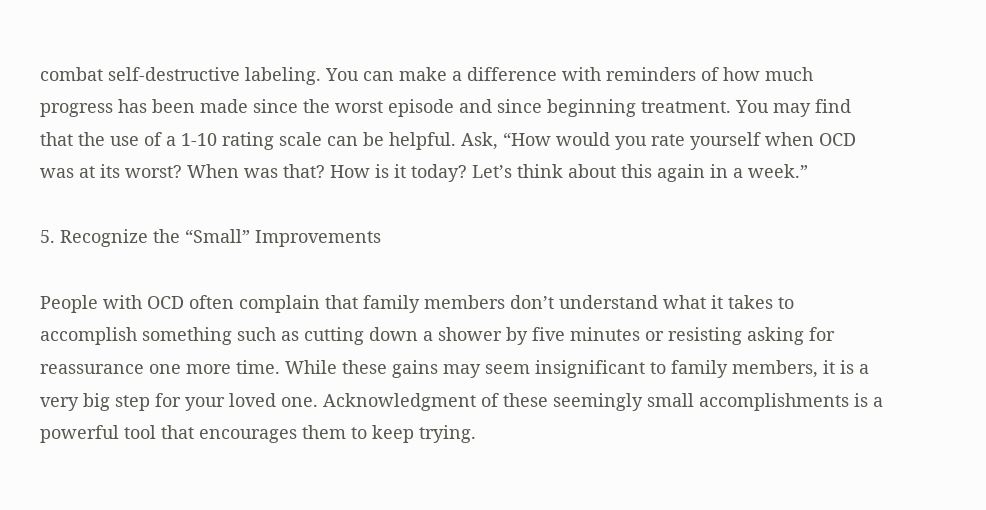combat self-destructive labeling. You can make a difference with reminders of how much progress has been made since the worst episode and since beginning treatment. You may find that the use of a 1-10 rating scale can be helpful. Ask, “How would you rate yourself when OCD was at its worst? When was that? How is it today? Let’s think about this again in a week.”

5. Recognize the “Small” Improvements

People with OCD often complain that family members don’t understand what it takes to accomplish something such as cutting down a shower by five minutes or resisting asking for reassurance one more time. While these gains may seem insignificant to family members, it is a very big step for your loved one. Acknowledgment of these seemingly small accomplishments is a powerful tool that encourages them to keep trying.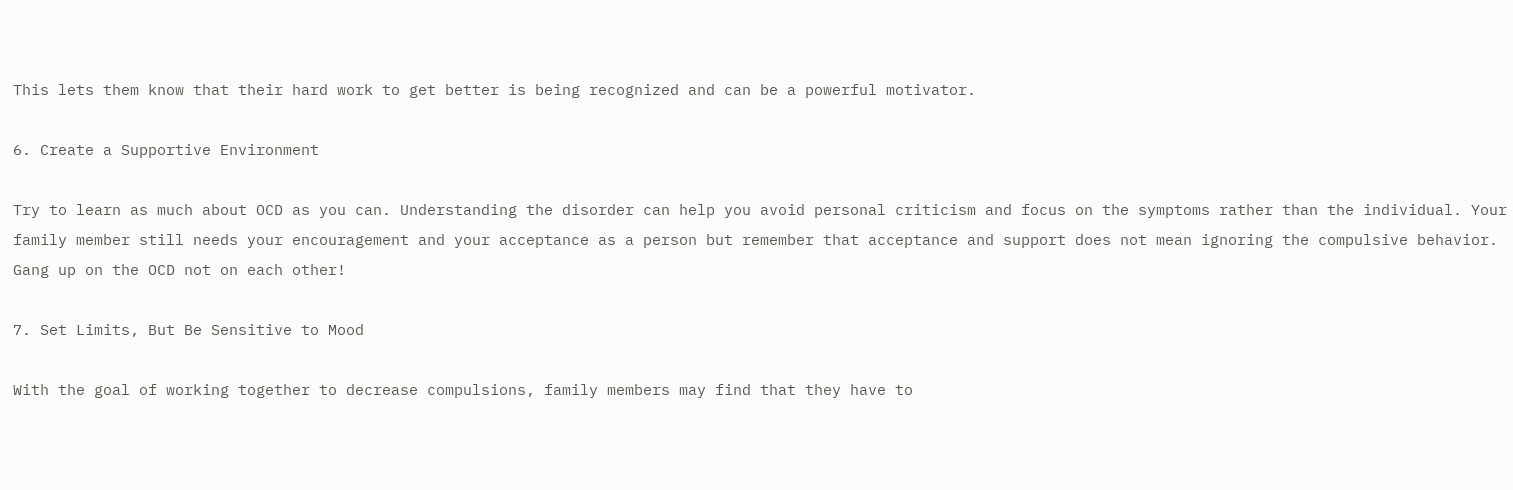This lets them know that their hard work to get better is being recognized and can be a powerful motivator.

6. Create a Supportive Environment

Try to learn as much about OCD as you can. Understanding the disorder can help you avoid personal criticism and focus on the symptoms rather than the individual. Your family member still needs your encouragement and your acceptance as a person but remember that acceptance and support does not mean ignoring the compulsive behavior. Gang up on the OCD not on each other!

7. Set Limits, But Be Sensitive to Mood

With the goal of working together to decrease compulsions, family members may find that they have to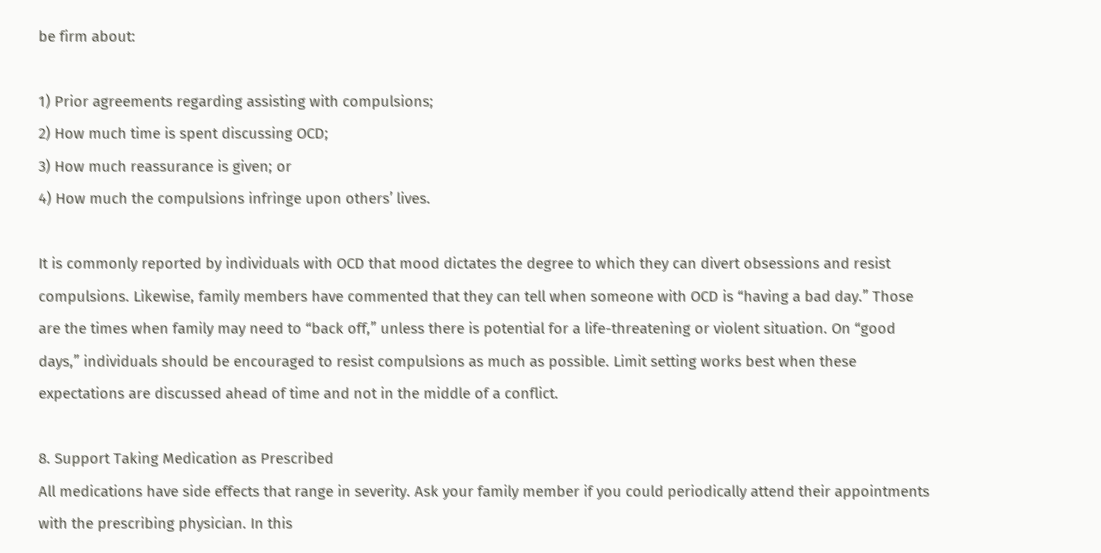be firm about:

1) Prior agreements regarding assisting with compulsions;
2) How much time is spent discussing OCD;
3) How much reassurance is given; or
4) How much the compulsions infringe upon others’ lives.

It is commonly reported by individuals with OCD that mood dictates the degree to which they can divert obsessions and resist compulsions. Likewise, family members have commented that they can tell when someone with OCD is “having a bad day.” Those are the times when family may need to “back off,” unless there is potential for a life-threatening or violent situation. On “good days,” individuals should be encouraged to resist compulsions as much as possible. Limit setting works best when these expectations are discussed ahead of time and not in the middle of a conflict.

8. Support Taking Medication as Prescribed
All medications have side effects that range in severity. Ask your family member if you could periodically attend their appointments with the prescribing physician. In this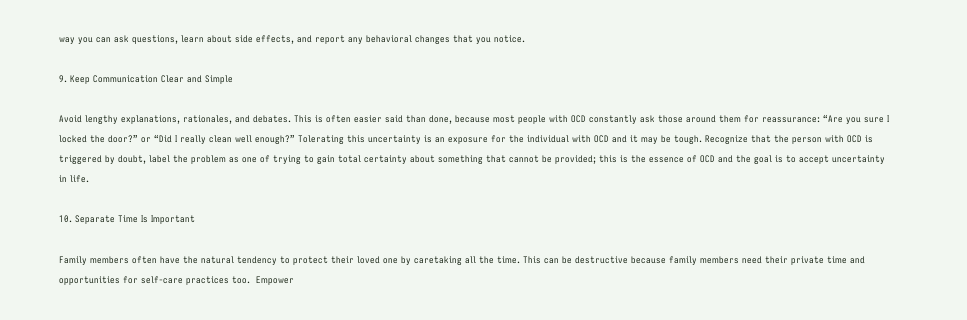way you can ask questions, learn about side effects, and report any behavioral changes that you notice.

9. Keep Communication Clear and Simple

Avoid lengthy explanations, rationales, and debates. This is often easier said than done, because most people with OCD constantly ask those around them for reassurance: “Are you sure I locked the door?” or “Did I really clean well enough?” Tolerating this uncertainty is an exposure for the individual with OCD and it may be tough. Recognize that the person with OCD is triggered by doubt, label the problem as one of trying to gain total certainty about something that cannot be provided; this is the essence of OCD and the goal is to accept uncertainty in life.

10. Separate Time Is Important

Family members often have the natural tendency to protect their loved one by caretaking all the time. This can be destructive because family members need their private time and opportunities for self-care practices too.  Empower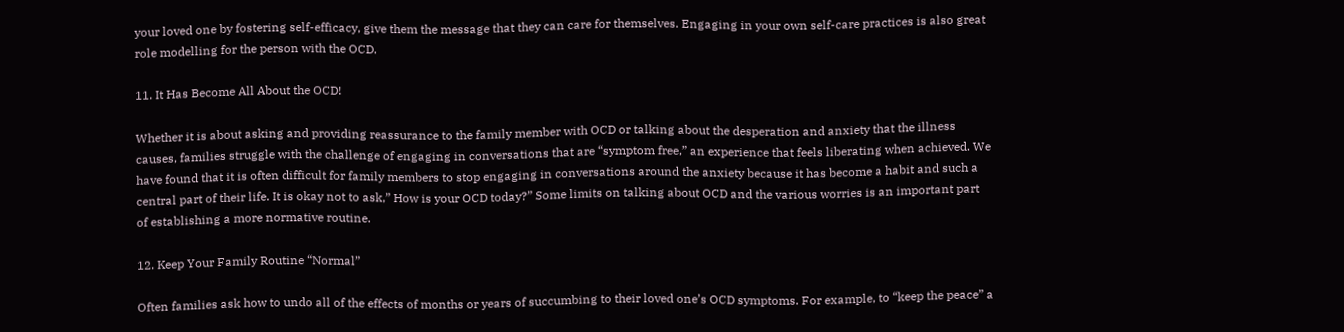your loved one by fostering self-efficacy, give them the message that they can care for themselves. Engaging in your own self-care practices is also great role modelling for the person with the OCD.

11. It Has Become All About the OCD!

Whether it is about asking and providing reassurance to the family member with OCD or talking about the desperation and anxiety that the illness causes, families struggle with the challenge of engaging in conversations that are “symptom free,” an experience that feels liberating when achieved. We have found that it is often difficult for family members to stop engaging in conversations around the anxiety because it has become a habit and such a central part of their life. It is okay not to ask,” How is your OCD today?” Some limits on talking about OCD and the various worries is an important part of establishing a more normative routine.

12. Keep Your Family Routine “Normal”

Often families ask how to undo all of the effects of months or years of succumbing to their loved one’s OCD symptoms. For example, to “keep the peace” a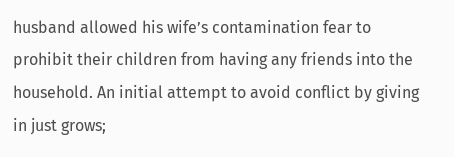husband allowed his wife’s contamination fear to prohibit their children from having any friends into the household. An initial attempt to avoid conflict by giving in just grows;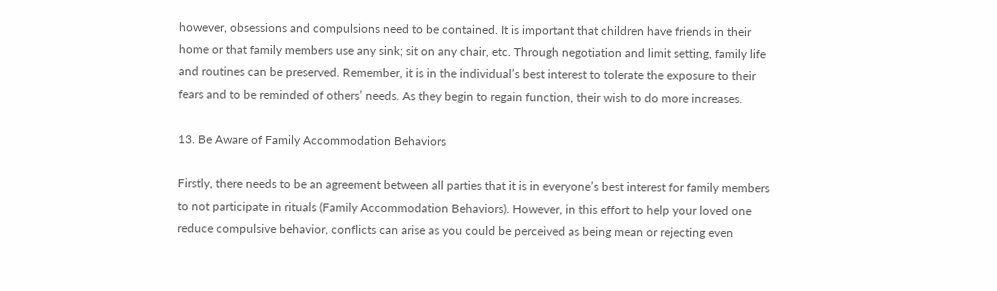however, obsessions and compulsions need to be contained. It is important that children have friends in their home or that family members use any sink; sit on any chair, etc. Through negotiation and limit setting, family life and routines can be preserved. Remember, it is in the individual’s best interest to tolerate the exposure to their fears and to be reminded of others’ needs. As they begin to regain function, their wish to do more increases.

13. Be Aware of Family Accommodation Behaviors

Firstly, there needs to be an agreement between all parties that it is in everyone’s best interest for family members to not participate in rituals (Family Accommodation Behaviors). However, in this effort to help your loved one reduce compulsive behavior, conflicts can arise as you could be perceived as being mean or rejecting even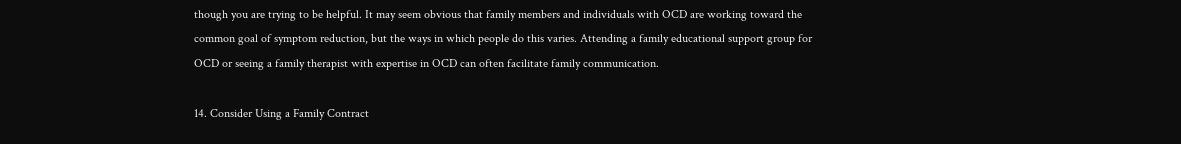though you are trying to be helpful. It may seem obvious that family members and individuals with OCD are working toward the common goal of symptom reduction, but the ways in which people do this varies. Attending a family educational support group for OCD or seeing a family therapist with expertise in OCD can often facilitate family communication.

14. Consider Using a Family Contract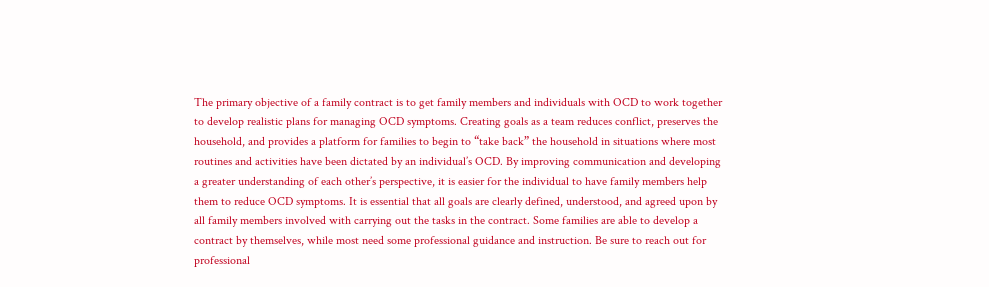The primary objective of a family contract is to get family members and individuals with OCD to work together to develop realistic plans for managing OCD symptoms. Creating goals as a team reduces conflict, preserves the household, and provides a platform for families to begin to “take back” the household in situations where most routines and activities have been dictated by an individual’s OCD. By improving communication and developing a greater understanding of each other’s perspective, it is easier for the individual to have family members help them to reduce OCD symptoms. It is essential that all goals are clearly defined, understood, and agreed upon by all family members involved with carrying out the tasks in the contract. Some families are able to develop a contract by themselves, while most need some professional guidance and instruction. Be sure to reach out for professional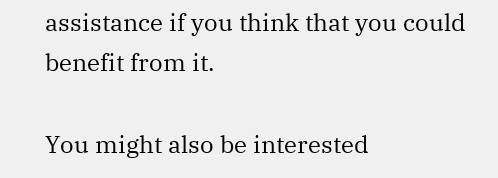assistance if you think that you could benefit from it.

You might also be interested